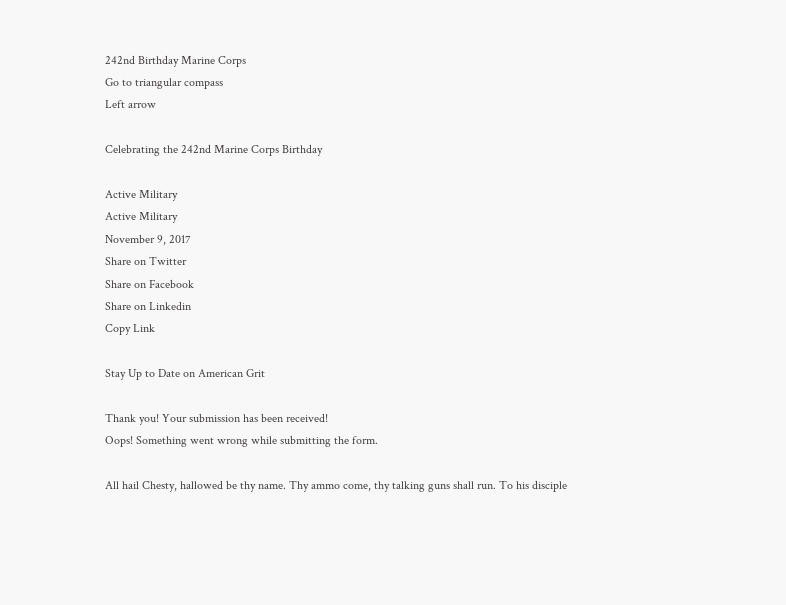242nd Birthday Marine Corps
Go to triangular compass
Left arrow

Celebrating the 242nd Marine Corps Birthday

Active Military
Active Military
November 9, 2017
Share on Twitter
Share on Facebook
Share on Linkedin
Copy Link

Stay Up to Date on American Grit

Thank you! Your submission has been received!
Oops! Something went wrong while submitting the form.

All hail Chesty, hallowed be thy name. Thy ammo come, thy talking guns shall run. To his disciple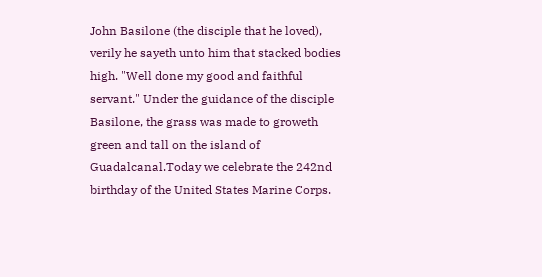John Basilone (the disciple that he loved), verily he sayeth unto him that stacked bodies high. "Well done my good and faithful servant." Under the guidance of the disciple Basilone, the grass was made to groweth green and tall on the island of Guadalcanal.Today we celebrate the 242nd birthday of the United States Marine Corps.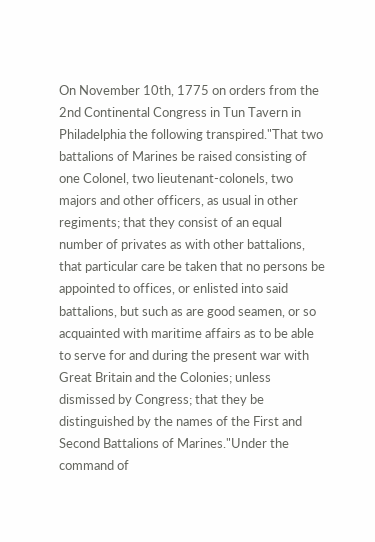On November 10th, 1775 on orders from the 2nd Continental Congress in Tun Tavern in Philadelphia the following transpired."That two battalions of Marines be raised consisting of one Colonel, two lieutenant-colonels, two majors and other officers, as usual in other regiments; that they consist of an equal number of privates as with other battalions, that particular care be taken that no persons be appointed to offices, or enlisted into said battalions, but such as are good seamen, or so acquainted with maritime affairs as to be able to serve for and during the present war with Great Britain and the Colonies; unless dismissed by Congress; that they be distinguished by the names of the First and Second Battalions of Marines."Under the command of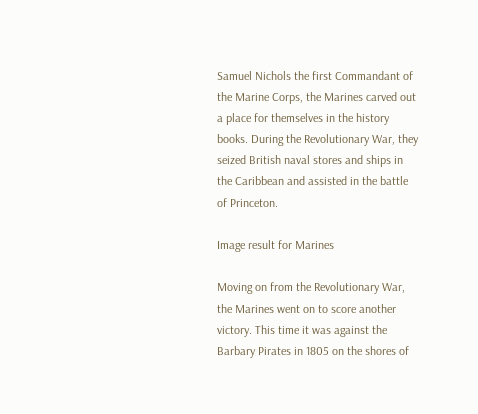Samuel Nichols the first Commandant of the Marine Corps, the Marines carved out a place for themselves in the history books. During the Revolutionary War, they seized British naval stores and ships in the Caribbean and assisted in the battle of Princeton.

Image result for Marines

Moving on from the Revolutionary War, the Marines went on to score another victory. This time it was against the Barbary Pirates in 1805 on the shores of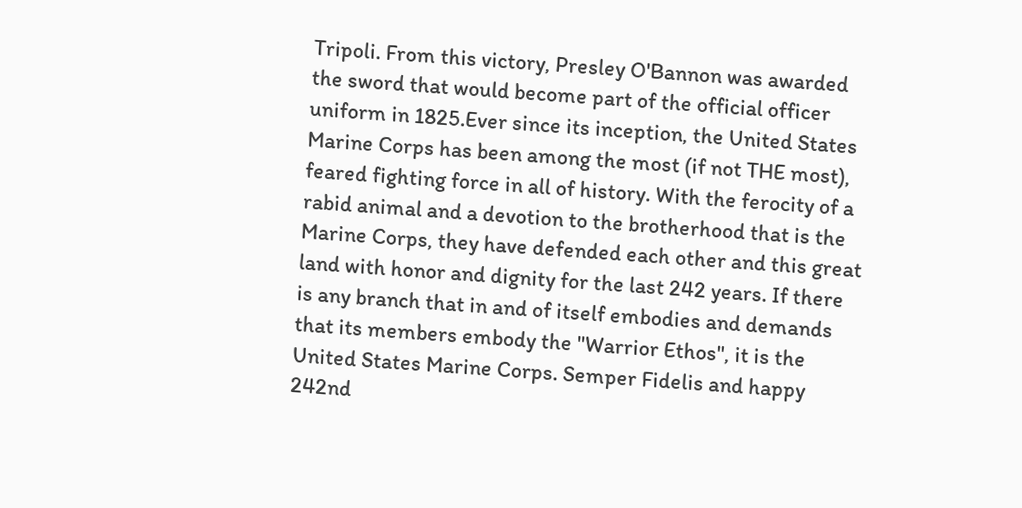Tripoli. From this victory, Presley O'Bannon was awarded the sword that would become part of the official officer uniform in 1825.Ever since its inception, the United States Marine Corps has been among the most (if not THE most), feared fighting force in all of history. With the ferocity of a rabid animal and a devotion to the brotherhood that is the Marine Corps, they have defended each other and this great land with honor and dignity for the last 242 years. If there is any branch that in and of itself embodies and demands that its members embody the "Warrior Ethos", it is the United States Marine Corps. Semper Fidelis and happy 242nd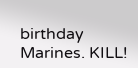birthday Marines. KILL!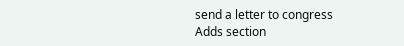send a letter to congress
Adds section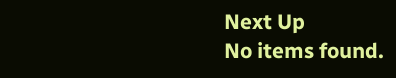Next Up
No items found.